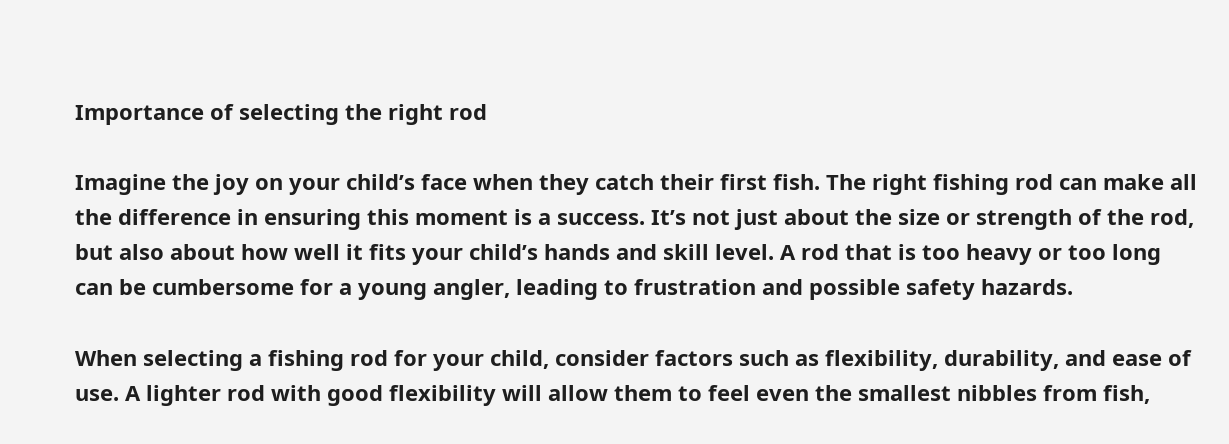Importance of selecting the right rod

Imagine the joy on your child’s face when they catch their first fish. The right fishing rod can make all the difference in ensuring this moment is a success. It’s not just about the size or strength of the rod, but also about how well it fits your child’s hands and skill level. A rod that is too heavy or too long can be cumbersome for a young angler, leading to frustration and possible safety hazards.

When selecting a fishing rod for your child, consider factors such as flexibility, durability, and ease of use. A lighter rod with good flexibility will allow them to feel even the smallest nibbles from fish,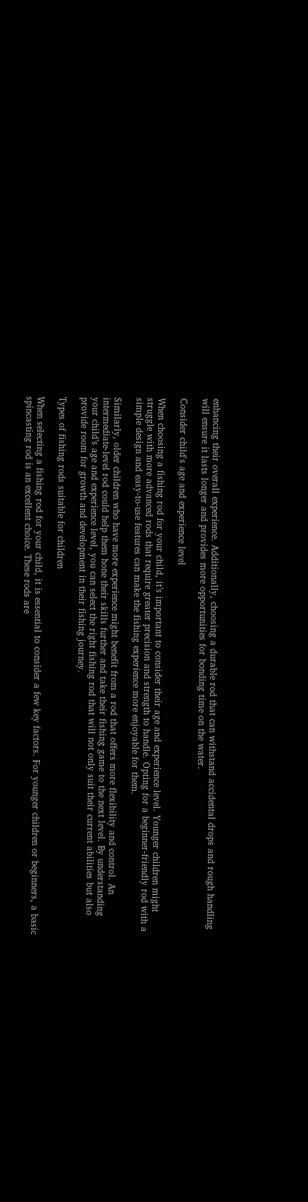enhancing their overall experience. Additionally, choosing a durable rod that can withstand accidental drops and rough handling will ensure it lasts longer and provides more opportunities for bonding time on the water.

Consider child's age and experience level

When choosing a fishing rod for your child, it’s important to consider their age and experience level. Younger children might struggle with more advanced rods that require greater precision and strength to handle. Opting for a beginner-friendly rod with a simple design and easy-to-use features can make the fishing experience more enjoyable for them.

Similarly, older children who have more experience might benefit from a rod that offers more flexibility and control. An intermediate-level rod could help them hone their skills further and take their fishing game to the next level. By understanding your child’s age and experience level, you can select the right fishing rod that will not only suit their current abilities but also provide room for growth and development in their fishing journey.

Types of fishing rods suitable for children

When selecting a fishing rod for your child, it is essential to consider a few key factors. For younger children or beginners, a basic spincasting rod is an excellent choice. These rods are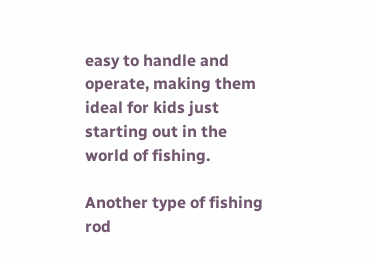easy to handle and operate, making them ideal for kids just starting out in the world of fishing.

Another type of fishing rod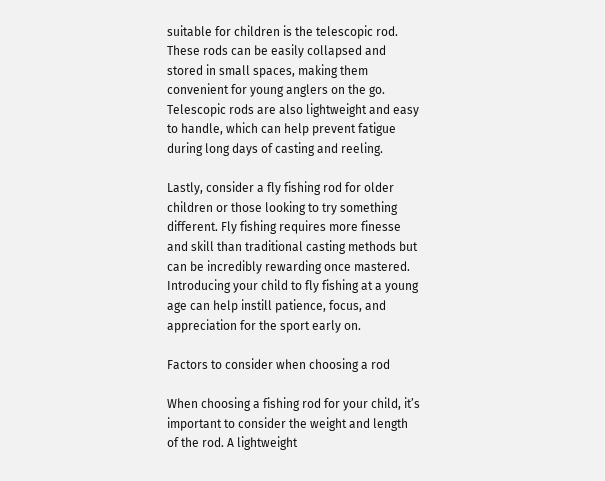suitable for children is the telescopic rod. These rods can be easily collapsed and stored in small spaces, making them convenient for young anglers on the go. Telescopic rods are also lightweight and easy to handle, which can help prevent fatigue during long days of casting and reeling.

Lastly, consider a fly fishing rod for older children or those looking to try something different. Fly fishing requires more finesse and skill than traditional casting methods but can be incredibly rewarding once mastered. Introducing your child to fly fishing at a young age can help instill patience, focus, and appreciation for the sport early on.

Factors to consider when choosing a rod

When choosing a fishing rod for your child, it’s important to consider the weight and length of the rod. A lightweight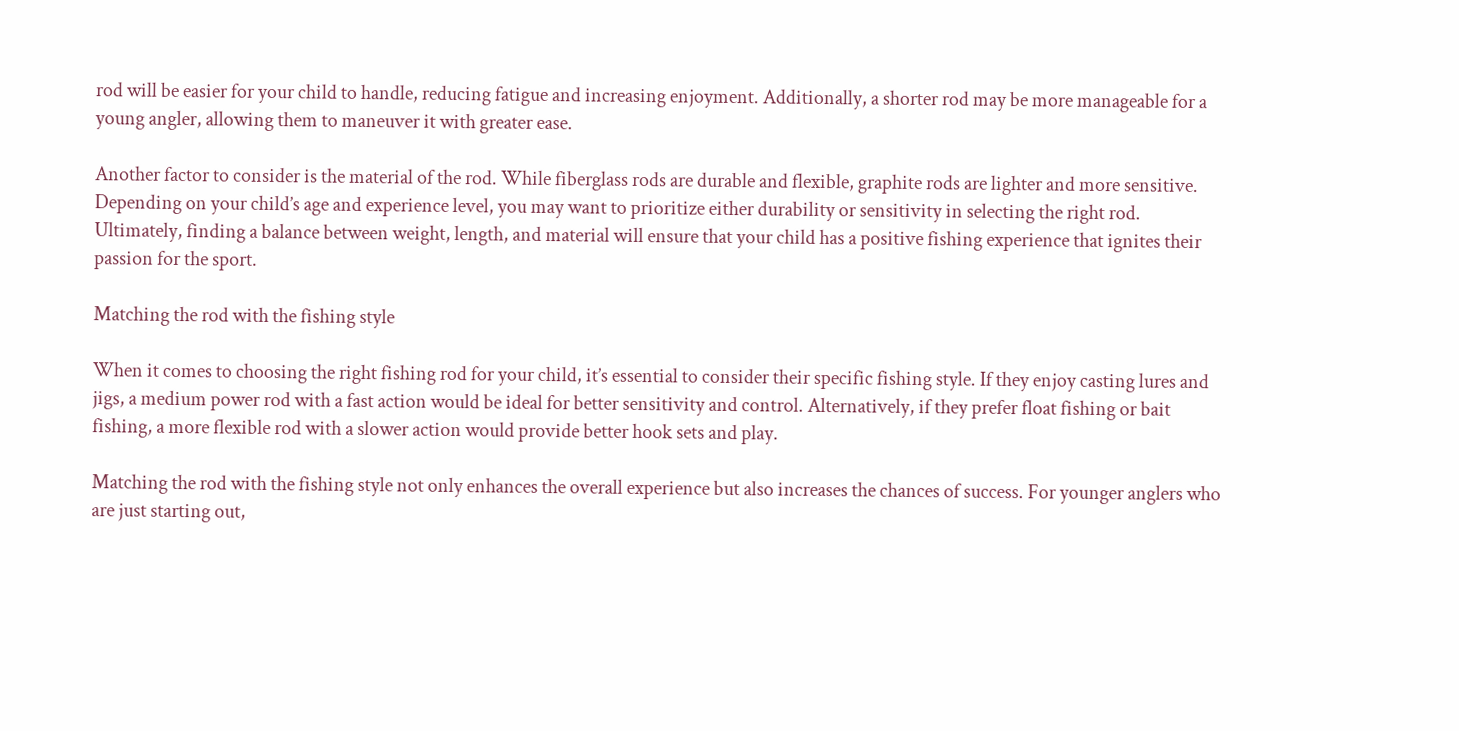rod will be easier for your child to handle, reducing fatigue and increasing enjoyment. Additionally, a shorter rod may be more manageable for a young angler, allowing them to maneuver it with greater ease.

Another factor to consider is the material of the rod. While fiberglass rods are durable and flexible, graphite rods are lighter and more sensitive. Depending on your child’s age and experience level, you may want to prioritize either durability or sensitivity in selecting the right rod. Ultimately, finding a balance between weight, length, and material will ensure that your child has a positive fishing experience that ignites their passion for the sport.

Matching the rod with the fishing style

When it comes to choosing the right fishing rod for your child, it’s essential to consider their specific fishing style. If they enjoy casting lures and jigs, a medium power rod with a fast action would be ideal for better sensitivity and control. Alternatively, if they prefer float fishing or bait fishing, a more flexible rod with a slower action would provide better hook sets and play.

Matching the rod with the fishing style not only enhances the overall experience but also increases the chances of success. For younger anglers who are just starting out,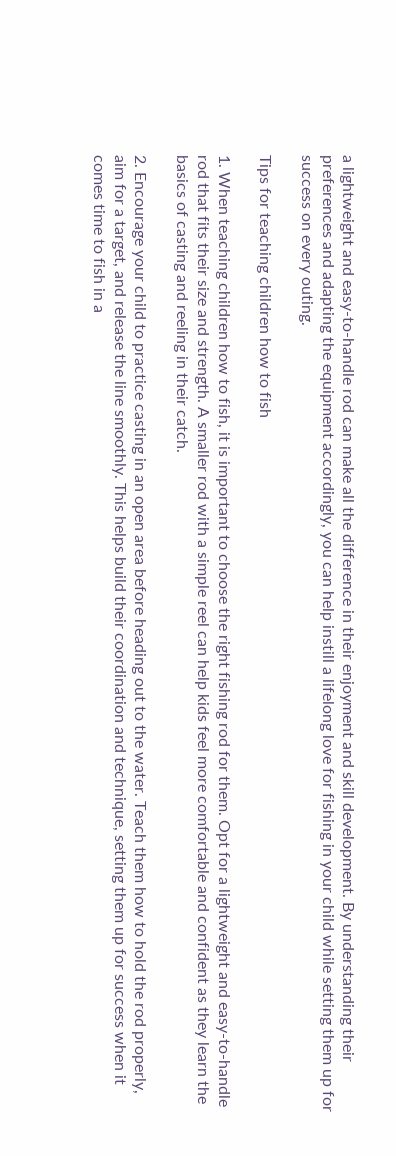a lightweight and easy-to-handle rod can make all the difference in their enjoyment and skill development. By understanding their preferences and adapting the equipment accordingly, you can help instill a lifelong love for fishing in your child while setting them up for success on every outing.

Tips for teaching children how to fish

1. When teaching children how to fish, it is important to choose the right fishing rod for them. Opt for a lightweight and easy-to-handle rod that fits their size and strength. A smaller rod with a simple reel can help kids feel more comfortable and confident as they learn the basics of casting and reeling in their catch.

2. Encourage your child to practice casting in an open area before heading out to the water. Teach them how to hold the rod properly, aim for a target, and release the line smoothly. This helps build their coordination and technique, setting them up for success when it comes time to fish in a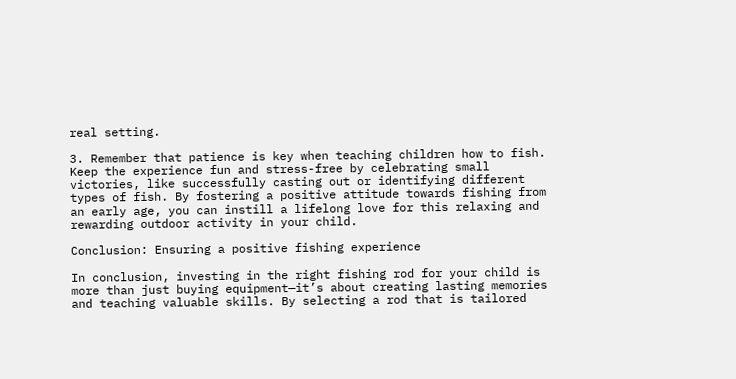real setting.

3. Remember that patience is key when teaching children how to fish. Keep the experience fun and stress-free by celebrating small victories, like successfully casting out or identifying different types of fish. By fostering a positive attitude towards fishing from an early age, you can instill a lifelong love for this relaxing and rewarding outdoor activity in your child.

Conclusion: Ensuring a positive fishing experience

In conclusion, investing in the right fishing rod for your child is more than just buying equipment—it’s about creating lasting memories and teaching valuable skills. By selecting a rod that is tailored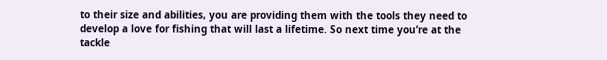to their size and abilities, you are providing them with the tools they need to develop a love for fishing that will last a lifetime. So next time you’re at the tackle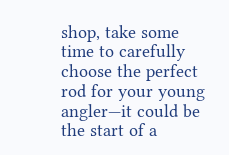shop, take some time to carefully choose the perfect rod for your young angler—it could be the start of a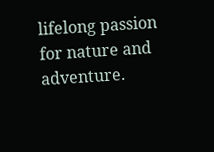lifelong passion for nature and adventure.